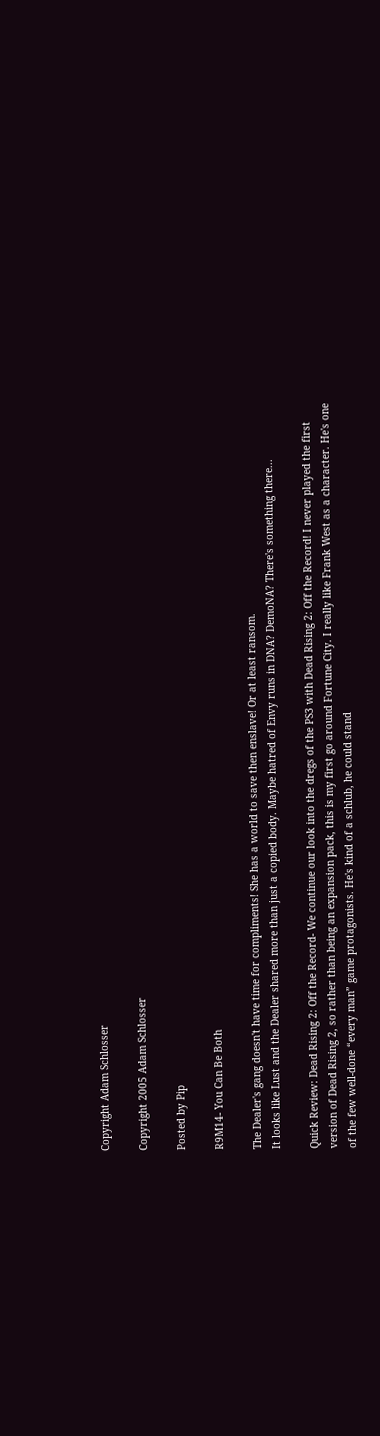Copyright Adam Schlosser

Copyright 2005 Adam Schlosser

Posted by Pip

R9M14- You Can Be Both

The Dealer's gang doesn't have time for compliments! She has a world to save then enslave! Or at least ransom.
It looks like Lust and the Dealer shared more than just a copied body. Maybe hatred of Envy runs in DNA? DemoNA? There's something there...

Quick Review: Dead Rising 2: Off the Record- We continue our look into the dregs of the PS3 with Dead Rising 2: Off the Record! I never played the first version of Dead Rising 2, so rather than being an expansion pack, this is my first go around Fortune City. I really like Frank West as a character. He's one of the few well-done “every man” game protagonists. He's kind of a schlub, he could stand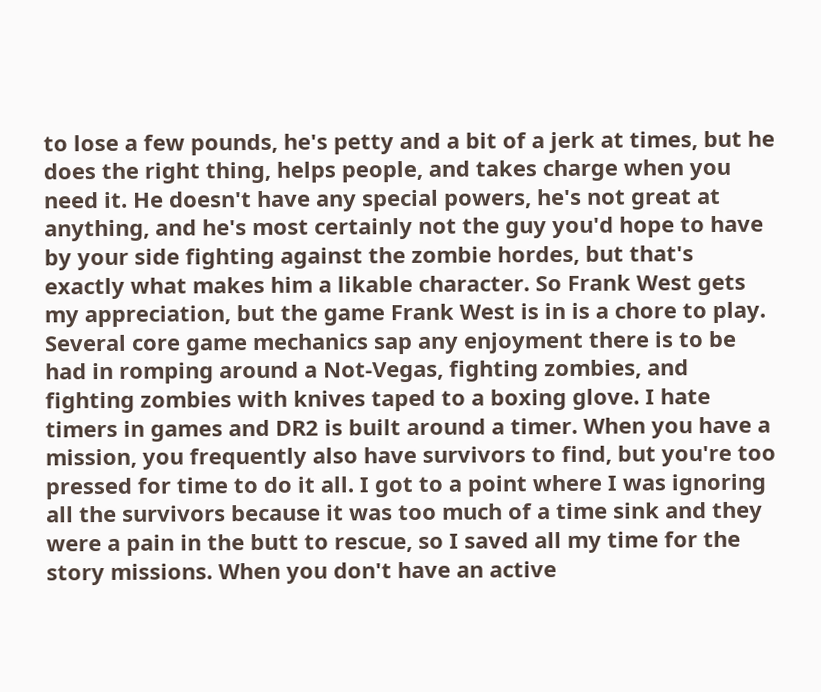to lose a few pounds, he's petty and a bit of a jerk at times, but he does the right thing, helps people, and takes charge when you need it. He doesn't have any special powers, he's not great at anything, and he's most certainly not the guy you'd hope to have by your side fighting against the zombie hordes, but that's exactly what makes him a likable character. So Frank West gets my appreciation, but the game Frank West is in is a chore to play.
Several core game mechanics sap any enjoyment there is to be had in romping around a Not-Vegas, fighting zombies, and fighting zombies with knives taped to a boxing glove. I hate timers in games and DR2 is built around a timer. When you have a mission, you frequently also have survivors to find, but you're too pressed for time to do it all. I got to a point where I was ignoring all the survivors because it was too much of a time sink and they were a pain in the butt to rescue, so I saved all my time for the story missions. When you don't have an active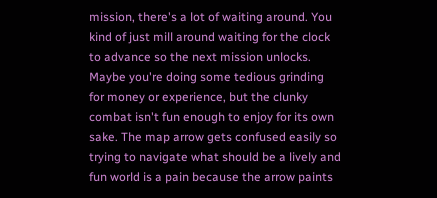mission, there's a lot of waiting around. You kind of just mill around waiting for the clock to advance so the next mission unlocks. Maybe you're doing some tedious grinding for money or experience, but the clunky combat isn't fun enough to enjoy for its own sake. The map arrow gets confused easily so trying to navigate what should be a lively and fun world is a pain because the arrow paints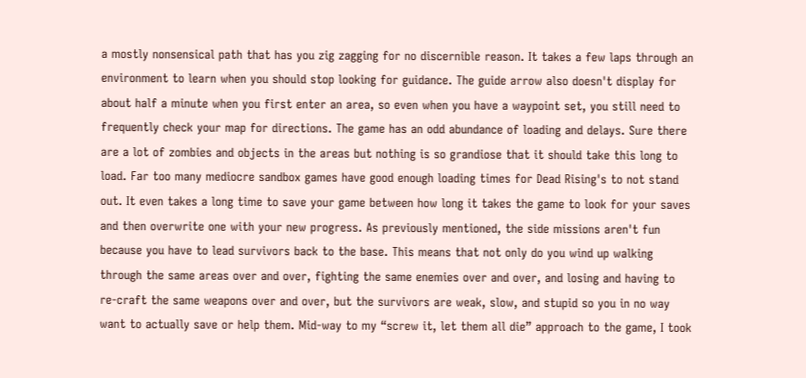a mostly nonsensical path that has you zig zagging for no discernible reason. It takes a few laps through an environment to learn when you should stop looking for guidance. The guide arrow also doesn't display for about half a minute when you first enter an area, so even when you have a waypoint set, you still need to frequently check your map for directions. The game has an odd abundance of loading and delays. Sure there are a lot of zombies and objects in the areas but nothing is so grandiose that it should take this long to load. Far too many mediocre sandbox games have good enough loading times for Dead Rising's to not stand out. It even takes a long time to save your game between how long it takes the game to look for your saves and then overwrite one with your new progress. As previously mentioned, the side missions aren't fun because you have to lead survivors back to the base. This means that not only do you wind up walking through the same areas over and over, fighting the same enemies over and over, and losing and having to re-craft the same weapons over and over, but the survivors are weak, slow, and stupid so you in no way want to actually save or help them. Mid-way to my “screw it, let them all die” approach to the game, I took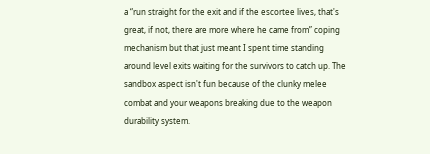a “run straight for the exit and if the escortee lives, that's great, if not, there are more where he came from” coping mechanism but that just meant I spent time standing around level exits waiting for the survivors to catch up. The sandbox aspect isn't fun because of the clunky melee combat and your weapons breaking due to the weapon durability system.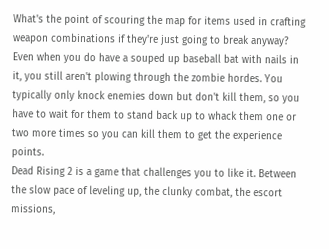What's the point of scouring the map for items used in crafting weapon combinations if they're just going to break anyway? Even when you do have a souped up baseball bat with nails in it, you still aren't plowing through the zombie hordes. You typically only knock enemies down but don't kill them, so you have to wait for them to stand back up to whack them one or two more times so you can kill them to get the experience points.
Dead Rising 2 is a game that challenges you to like it. Between the slow pace of leveling up, the clunky combat, the escort missions,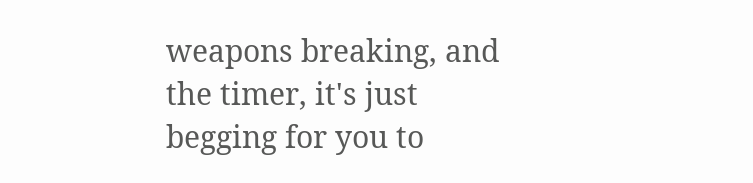weapons breaking, and the timer, it's just begging for you to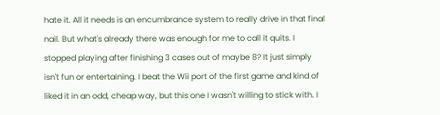hate it. All it needs is an encumbrance system to really drive in that final nail. But what's already there was enough for me to call it quits. I stopped playing after finishing 3 cases out of maybe 8? It just simply isn't fun or entertaining. I beat the Wii port of the first game and kind of liked it in an odd, cheap way, but this one I wasn't willing to stick with. I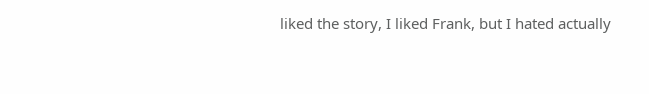liked the story, I liked Frank, but I hated actually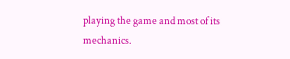playing the game and most of its mechanics.